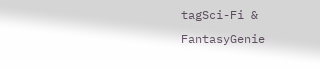tagSci-Fi & FantasyGenie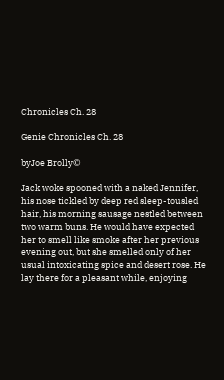Chronicles Ch. 28

Genie Chronicles Ch. 28

byJoe Brolly©

Jack woke spooned with a naked Jennifer, his nose tickled by deep red sleep-tousled hair, his morning sausage nestled between two warm buns. He would have expected her to smell like smoke after her previous evening out, but she smelled only of her usual intoxicating spice and desert rose. He lay there for a pleasant while, enjoying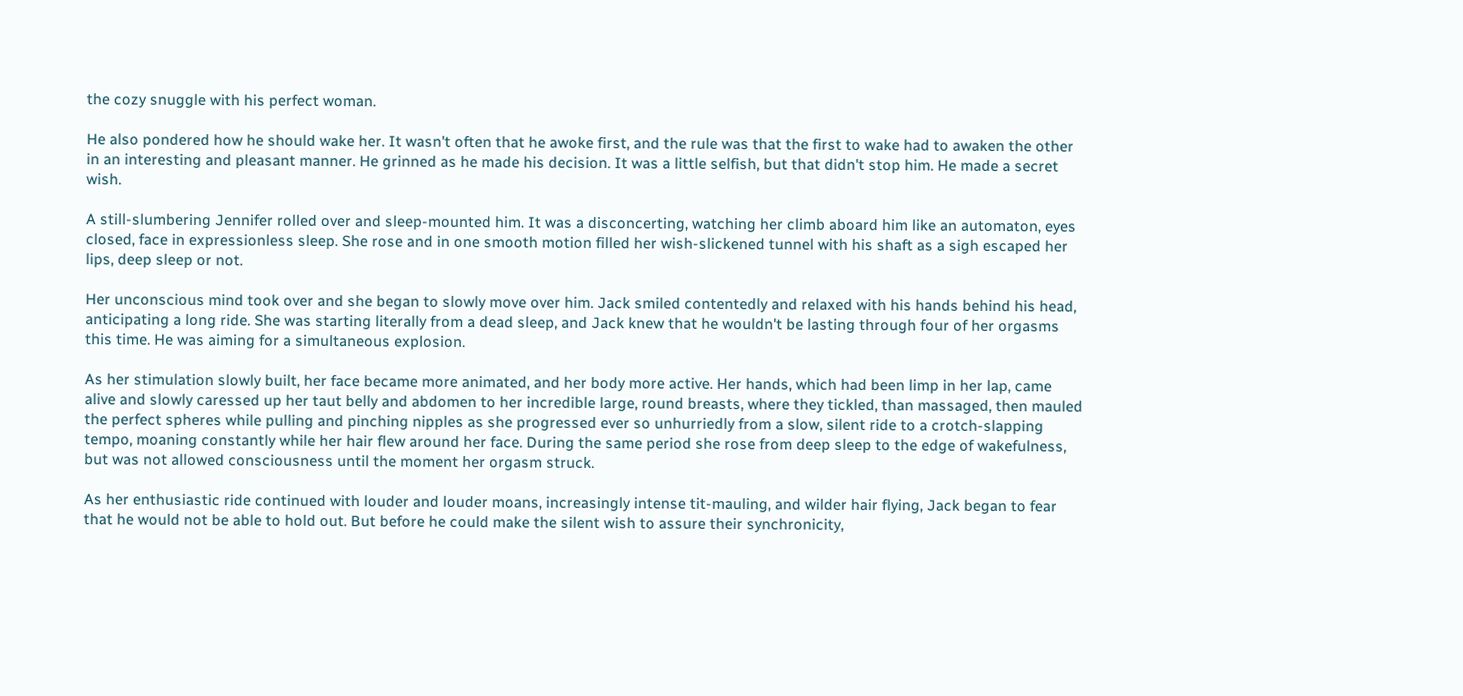the cozy snuggle with his perfect woman.

He also pondered how he should wake her. It wasn't often that he awoke first, and the rule was that the first to wake had to awaken the other in an interesting and pleasant manner. He grinned as he made his decision. It was a little selfish, but that didn't stop him. He made a secret wish.

A still-slumbering Jennifer rolled over and sleep-mounted him. It was a disconcerting, watching her climb aboard him like an automaton, eyes closed, face in expressionless sleep. She rose and in one smooth motion filled her wish-slickened tunnel with his shaft as a sigh escaped her lips, deep sleep or not.

Her unconscious mind took over and she began to slowly move over him. Jack smiled contentedly and relaxed with his hands behind his head, anticipating a long ride. She was starting literally from a dead sleep, and Jack knew that he wouldn't be lasting through four of her orgasms this time. He was aiming for a simultaneous explosion.

As her stimulation slowly built, her face became more animated, and her body more active. Her hands, which had been limp in her lap, came alive and slowly caressed up her taut belly and abdomen to her incredible large, round breasts, where they tickled, than massaged, then mauled the perfect spheres while pulling and pinching nipples as she progressed ever so unhurriedly from a slow, silent ride to a crotch-slapping tempo, moaning constantly while her hair flew around her face. During the same period she rose from deep sleep to the edge of wakefulness, but was not allowed consciousness until the moment her orgasm struck.

As her enthusiastic ride continued with louder and louder moans, increasingly intense tit-mauling, and wilder hair flying, Jack began to fear that he would not be able to hold out. But before he could make the silent wish to assure their synchronicity,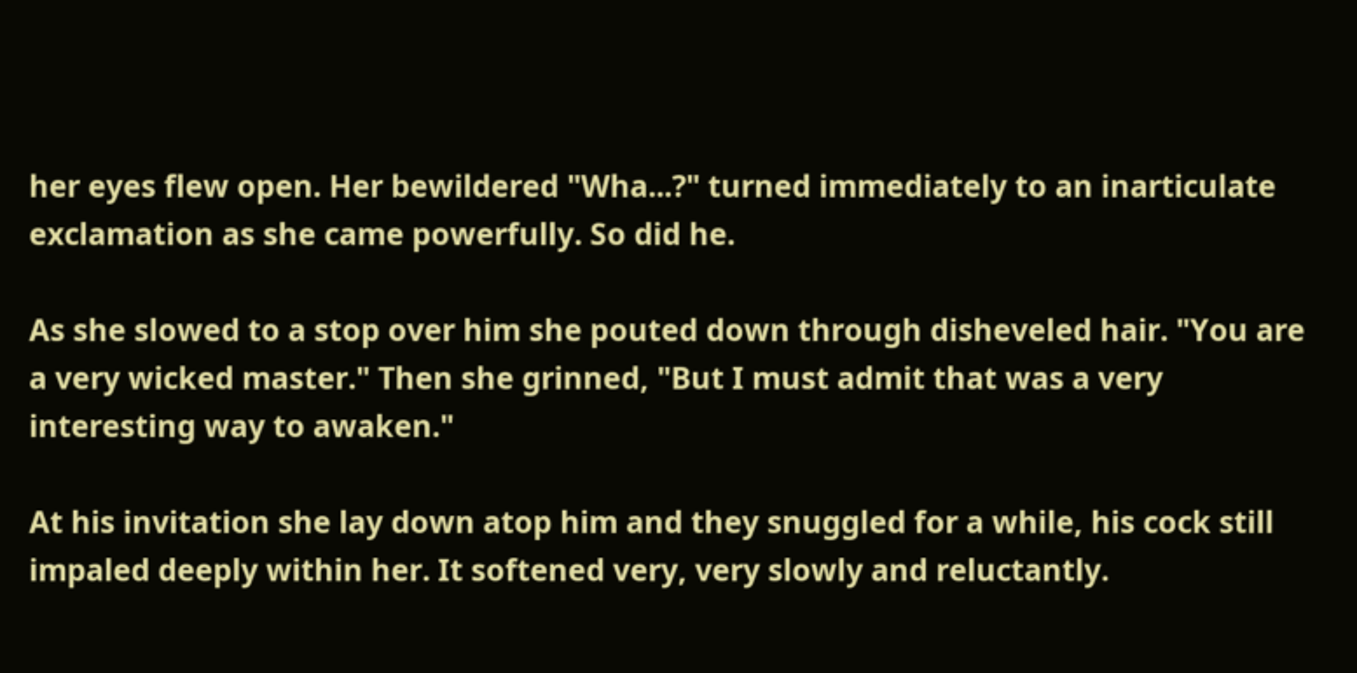her eyes flew open. Her bewildered "Wha...?" turned immediately to an inarticulate exclamation as she came powerfully. So did he.

As she slowed to a stop over him she pouted down through disheveled hair. "You are a very wicked master." Then she grinned, "But I must admit that was a very interesting way to awaken."

At his invitation she lay down atop him and they snuggled for a while, his cock still impaled deeply within her. It softened very, very slowly and reluctantly.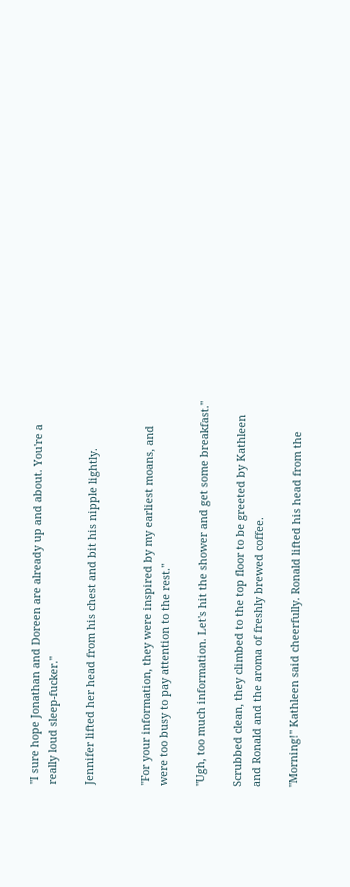"I sure hope Jonathan and Doreen are already up and about. You're a really loud sleep-fucker."

Jennifer lifted her head from his chest and bit his nipple lightly.


"For your information, they were inspired by my earliest moans, and were too busy to pay attention to the rest."

"Ugh, too much information. Let's hit the shower and get some breakfast."

Scrubbed clean, they climbed to the top floor to be greeted by Kathleen and Ronald and the aroma of freshly brewed coffee.

"Morning!" Kathleen said cheerfully. Ronald lifted his head from the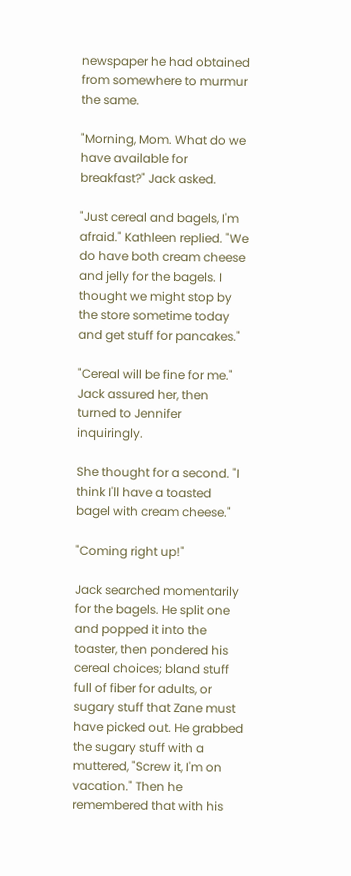newspaper he had obtained from somewhere to murmur the same.

"Morning, Mom. What do we have available for breakfast?" Jack asked.

"Just cereal and bagels, I'm afraid." Kathleen replied. "We do have both cream cheese and jelly for the bagels. I thought we might stop by the store sometime today and get stuff for pancakes."

"Cereal will be fine for me." Jack assured her, then turned to Jennifer inquiringly.

She thought for a second. "I think I'll have a toasted bagel with cream cheese."

"Coming right up!"

Jack searched momentarily for the bagels. He split one and popped it into the toaster, then pondered his cereal choices; bland stuff full of fiber for adults, or sugary stuff that Zane must have picked out. He grabbed the sugary stuff with a muttered, "Screw it, I'm on vacation." Then he remembered that with his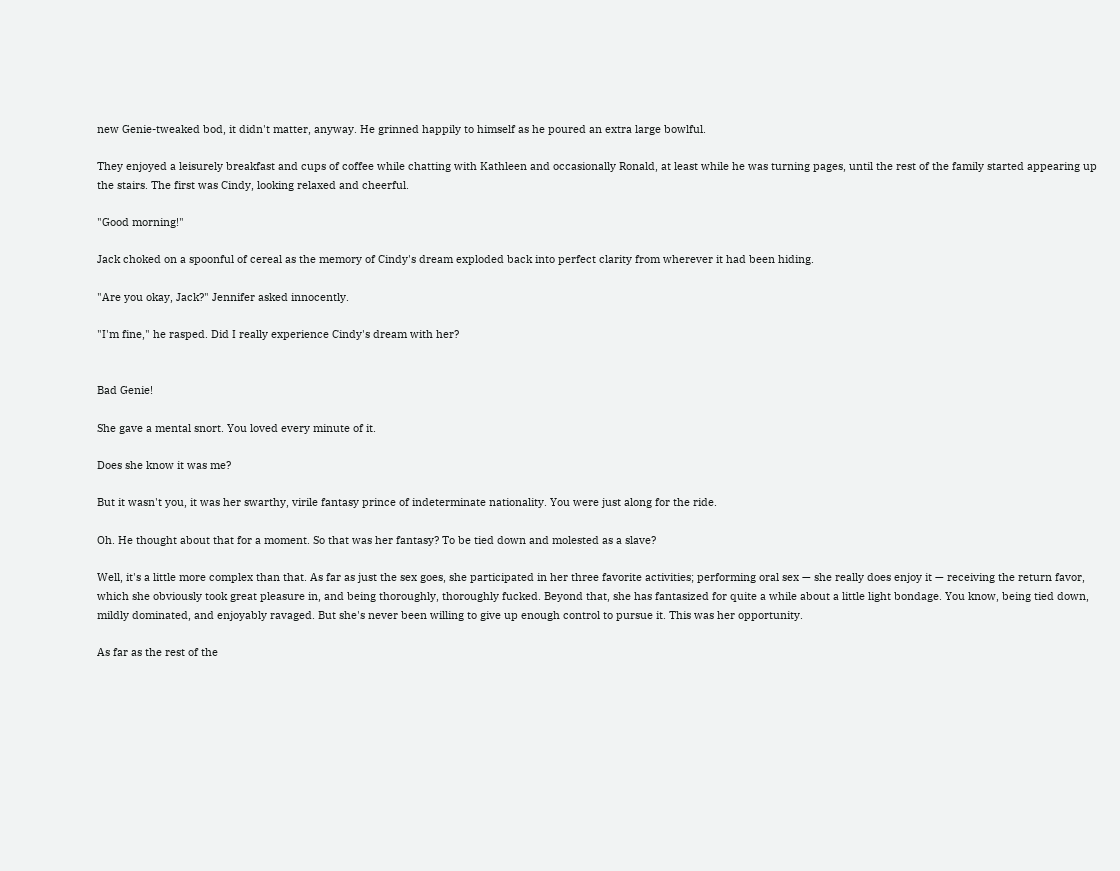new Genie-tweaked bod, it didn't matter, anyway. He grinned happily to himself as he poured an extra large bowlful.

They enjoyed a leisurely breakfast and cups of coffee while chatting with Kathleen and occasionally Ronald, at least while he was turning pages, until the rest of the family started appearing up the stairs. The first was Cindy, looking relaxed and cheerful.

"Good morning!"

Jack choked on a spoonful of cereal as the memory of Cindy's dream exploded back into perfect clarity from wherever it had been hiding.

"Are you okay, Jack?" Jennifer asked innocently.

"I'm fine," he rasped. Did I really experience Cindy's dream with her?


Bad Genie!

She gave a mental snort. You loved every minute of it.

Does she know it was me?

But it wasn't you, it was her swarthy, virile fantasy prince of indeterminate nationality. You were just along for the ride.

Oh. He thought about that for a moment. So that was her fantasy? To be tied down and molested as a slave?

Well, it's a little more complex than that. As far as just the sex goes, she participated in her three favorite activities; performing oral sex — she really does enjoy it — receiving the return favor, which she obviously took great pleasure in, and being thoroughly, thoroughly fucked. Beyond that, she has fantasized for quite a while about a little light bondage. You know, being tied down, mildly dominated, and enjoyably ravaged. But she's never been willing to give up enough control to pursue it. This was her opportunity.

As far as the rest of the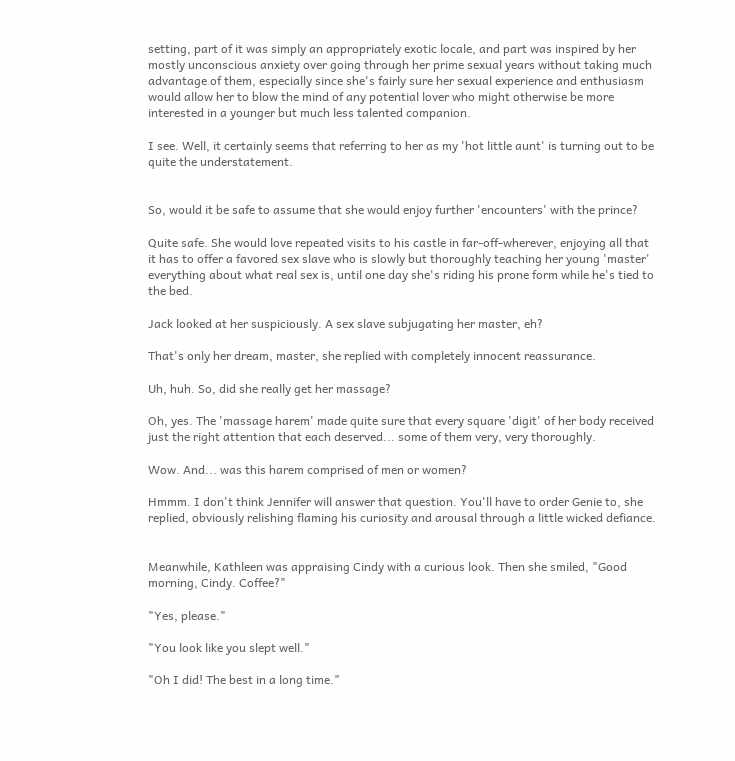setting, part of it was simply an appropriately exotic locale, and part was inspired by her mostly unconscious anxiety over going through her prime sexual years without taking much advantage of them, especially since she's fairly sure her sexual experience and enthusiasm would allow her to blow the mind of any potential lover who might otherwise be more interested in a younger but much less talented companion.

I see. Well, it certainly seems that referring to her as my 'hot little aunt' is turning out to be quite the understatement.


So, would it be safe to assume that she would enjoy further 'encounters' with the prince?

Quite safe. She would love repeated visits to his castle in far-off-wherever, enjoying all that it has to offer a favored sex slave who is slowly but thoroughly teaching her young 'master' everything about what real sex is, until one day she's riding his prone form while he's tied to the bed.

Jack looked at her suspiciously. A sex slave subjugating her master, eh?

That's only her dream, master, she replied with completely innocent reassurance.

Uh, huh. So, did she really get her massage?

Oh, yes. The 'massage harem' made quite sure that every square 'digit' of her body received just the right attention that each deserved... some of them very, very thoroughly.

Wow. And... was this harem comprised of men or women?

Hmmm. I don't think Jennifer will answer that question. You'll have to order Genie to, she replied, obviously relishing flaming his curiosity and arousal through a little wicked defiance.


Meanwhile, Kathleen was appraising Cindy with a curious look. Then she smiled, "Good morning, Cindy. Coffee?"

"Yes, please."

"You look like you slept well."

"Oh I did! The best in a long time."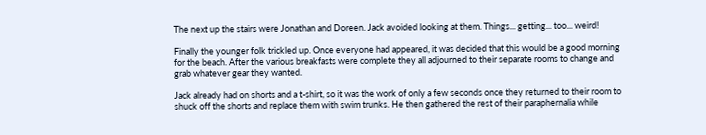The next up the stairs were Jonathan and Doreen. Jack avoided looking at them. Things... getting... too... weird!

Finally the younger folk trickled up. Once everyone had appeared, it was decided that this would be a good morning for the beach. After the various breakfasts were complete they all adjourned to their separate rooms to change and grab whatever gear they wanted.

Jack already had on shorts and a t-shirt, so it was the work of only a few seconds once they returned to their room to shuck off the shorts and replace them with swim trunks. He then gathered the rest of their paraphernalia while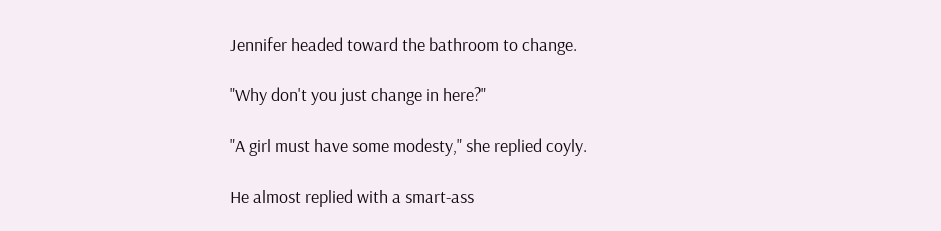Jennifer headed toward the bathroom to change.

"Why don't you just change in here?"

"A girl must have some modesty," she replied coyly.

He almost replied with a smart-ass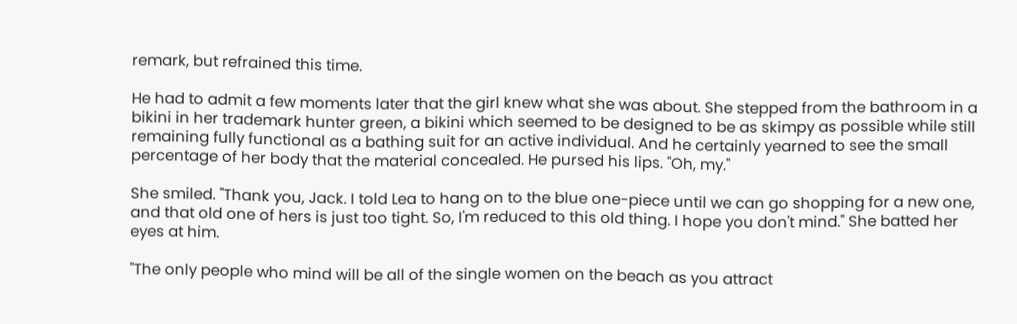remark, but refrained this time.

He had to admit a few moments later that the girl knew what she was about. She stepped from the bathroom in a bikini in her trademark hunter green, a bikini which seemed to be designed to be as skimpy as possible while still remaining fully functional as a bathing suit for an active individual. And he certainly yearned to see the small percentage of her body that the material concealed. He pursed his lips. "Oh, my."

She smiled. "Thank you, Jack. I told Lea to hang on to the blue one-piece until we can go shopping for a new one, and that old one of hers is just too tight. So, I'm reduced to this old thing. I hope you don't mind." She batted her eyes at him.

"The only people who mind will be all of the single women on the beach as you attract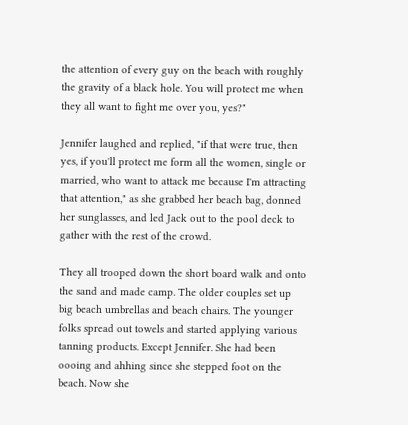the attention of every guy on the beach with roughly the gravity of a black hole. You will protect me when they all want to fight me over you, yes?"

Jennifer laughed and replied, "if that were true, then yes, if you'll protect me form all the women, single or married, who want to attack me because I'm attracting that attention," as she grabbed her beach bag, donned her sunglasses, and led Jack out to the pool deck to gather with the rest of the crowd.

They all trooped down the short board walk and onto the sand and made camp. The older couples set up big beach umbrellas and beach chairs. The younger folks spread out towels and started applying various tanning products. Except Jennifer. She had been oooing and ahhing since she stepped foot on the beach. Now she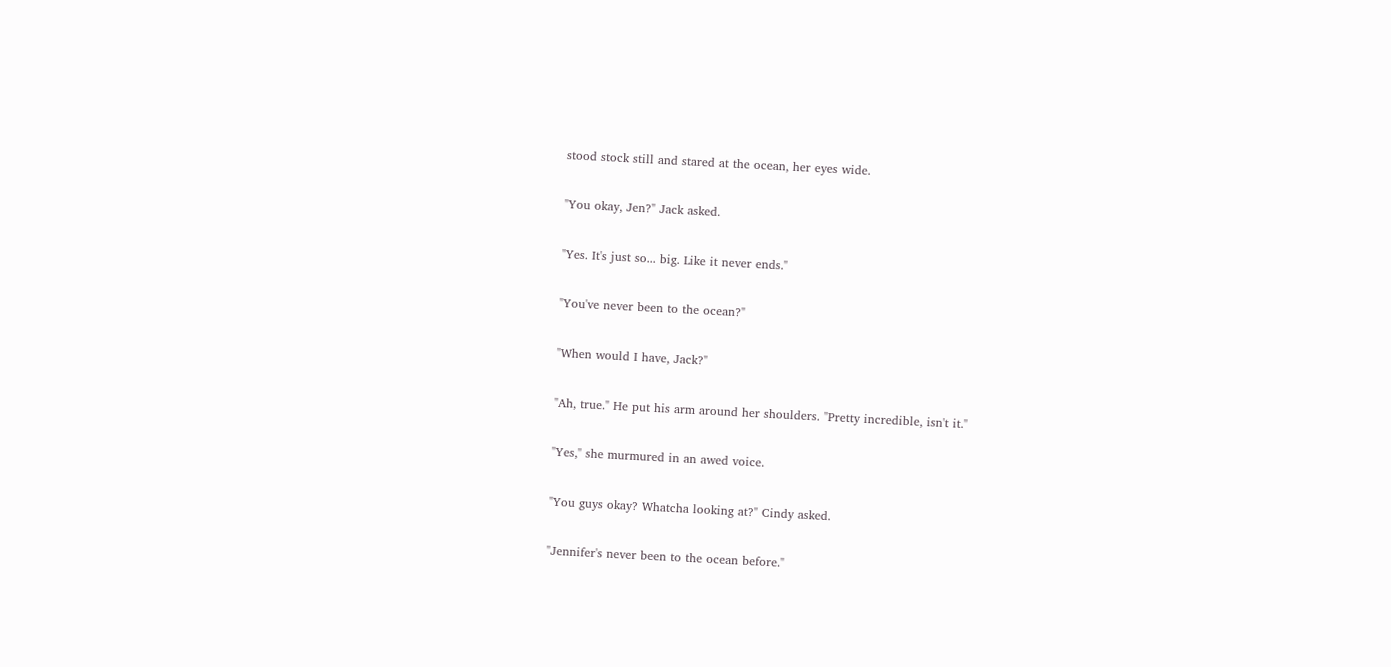stood stock still and stared at the ocean, her eyes wide.

"You okay, Jen?" Jack asked.

"Yes. It's just so... big. Like it never ends."

"You've never been to the ocean?"

"When would I have, Jack?"

"Ah, true." He put his arm around her shoulders. "Pretty incredible, isn't it."

"Yes," she murmured in an awed voice.

"You guys okay? Whatcha looking at?" Cindy asked.

"Jennifer's never been to the ocean before."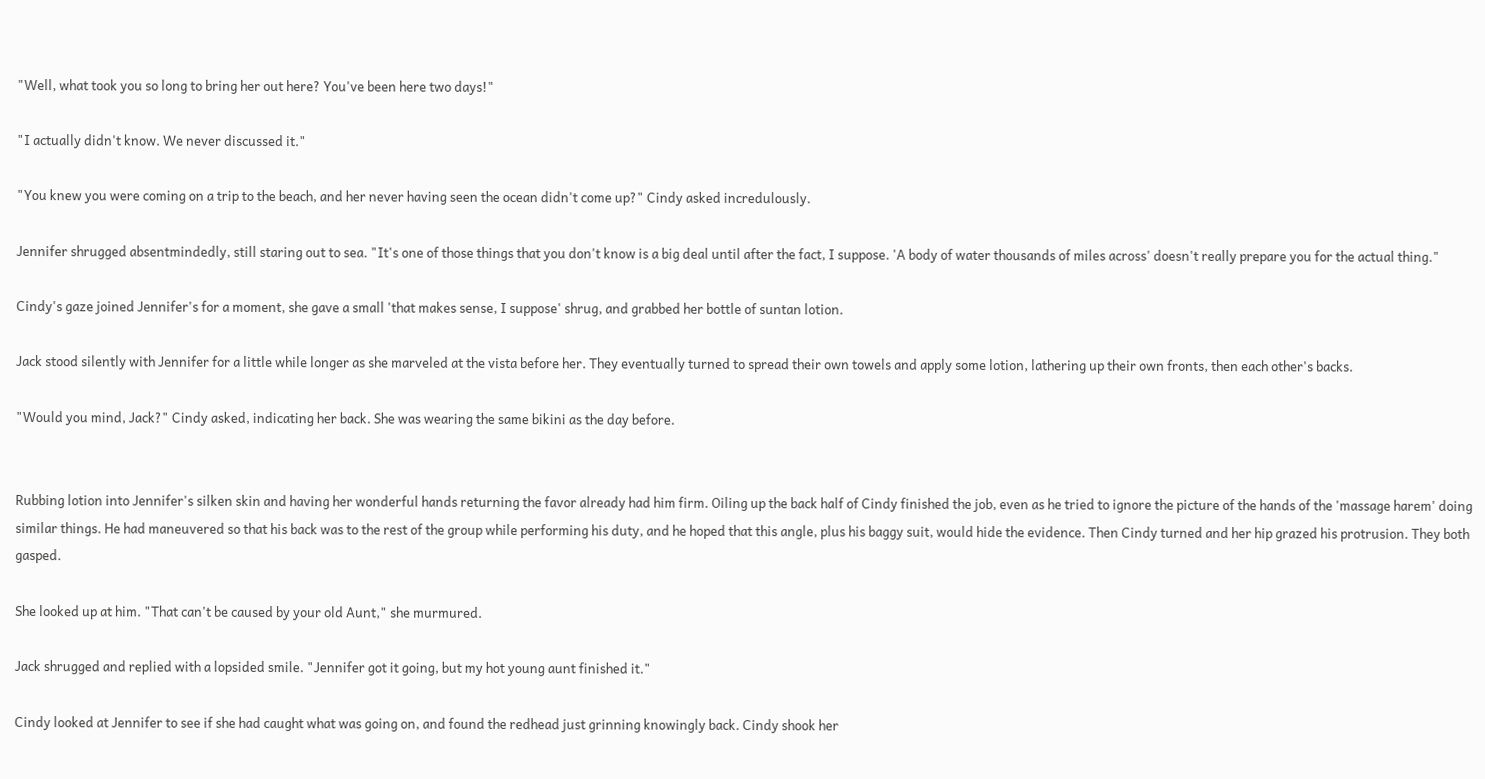"Well, what took you so long to bring her out here? You've been here two days!"

"I actually didn't know. We never discussed it."

"You knew you were coming on a trip to the beach, and her never having seen the ocean didn't come up?" Cindy asked incredulously.

Jennifer shrugged absentmindedly, still staring out to sea. "It's one of those things that you don't know is a big deal until after the fact, I suppose. 'A body of water thousands of miles across' doesn't really prepare you for the actual thing."

Cindy's gaze joined Jennifer's for a moment, she gave a small 'that makes sense, I suppose' shrug, and grabbed her bottle of suntan lotion.

Jack stood silently with Jennifer for a little while longer as she marveled at the vista before her. They eventually turned to spread their own towels and apply some lotion, lathering up their own fronts, then each other's backs.

"Would you mind, Jack?" Cindy asked, indicating her back. She was wearing the same bikini as the day before.


Rubbing lotion into Jennifer's silken skin and having her wonderful hands returning the favor already had him firm. Oiling up the back half of Cindy finished the job, even as he tried to ignore the picture of the hands of the 'massage harem' doing similar things. He had maneuvered so that his back was to the rest of the group while performing his duty, and he hoped that this angle, plus his baggy suit, would hide the evidence. Then Cindy turned and her hip grazed his protrusion. They both gasped.

She looked up at him. "That can't be caused by your old Aunt," she murmured.

Jack shrugged and replied with a lopsided smile. "Jennifer got it going, but my hot young aunt finished it."

Cindy looked at Jennifer to see if she had caught what was going on, and found the redhead just grinning knowingly back. Cindy shook her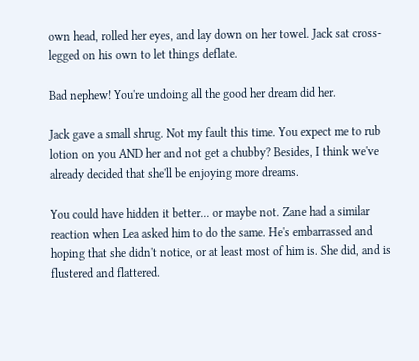own head, rolled her eyes, and lay down on her towel. Jack sat cross-legged on his own to let things deflate.

Bad nephew! You're undoing all the good her dream did her.

Jack gave a small shrug. Not my fault this time. You expect me to rub lotion on you AND her and not get a chubby? Besides, I think we've already decided that she'll be enjoying more dreams.

You could have hidden it better... or maybe not. Zane had a similar reaction when Lea asked him to do the same. He's embarrassed and hoping that she didn't notice, or at least most of him is. She did, and is flustered and flattered.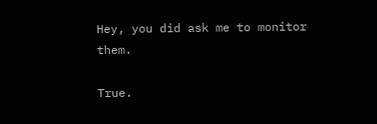Hey, you did ask me to monitor them.

True.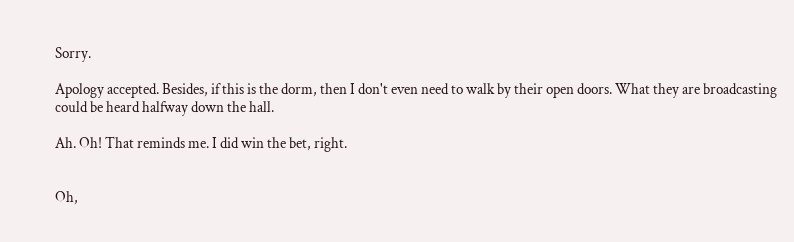Sorry.

Apology accepted. Besides, if this is the dorm, then I don't even need to walk by their open doors. What they are broadcasting could be heard halfway down the hall.

Ah. Oh! That reminds me. I did win the bet, right.


Oh,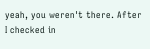yeah, you weren't there. After I checked in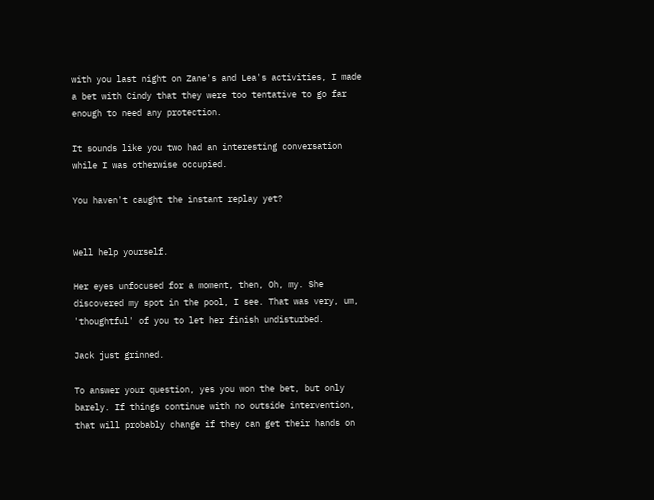with you last night on Zane's and Lea's activities, I made a bet with Cindy that they were too tentative to go far enough to need any protection.

It sounds like you two had an interesting conversation while I was otherwise occupied.

You haven't caught the instant replay yet?


Well help yourself.

Her eyes unfocused for a moment, then, Oh, my. She discovered my spot in the pool, I see. That was very, um, 'thoughtful' of you to let her finish undisturbed.

Jack just grinned.

To answer your question, yes you won the bet, but only barely. If things continue with no outside intervention, that will probably change if they can get their hands on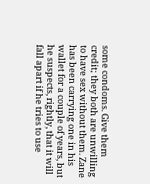some condoms. Give them credit; they both are unwilling to have sex without them. Zane has been carrying one in his wallet for a couple of years, but he suspects, rightly, that it will fall apart if he tries to use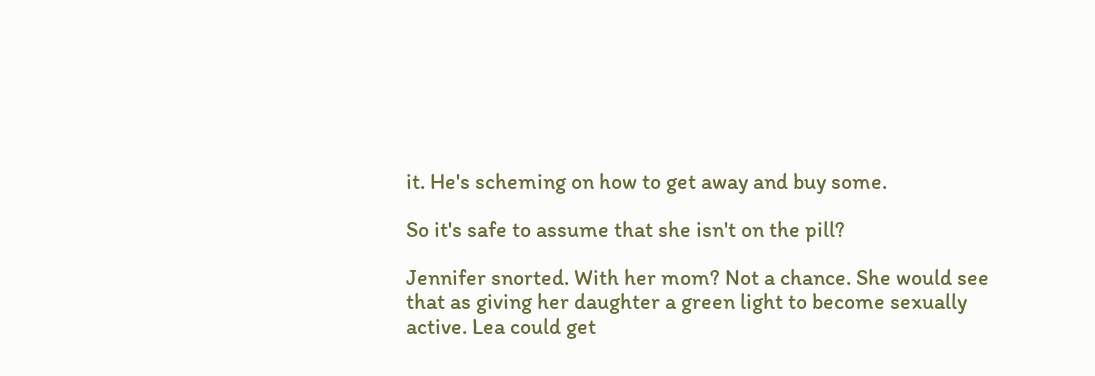it. He's scheming on how to get away and buy some.

So it's safe to assume that she isn't on the pill?

Jennifer snorted. With her mom? Not a chance. She would see that as giving her daughter a green light to become sexually active. Lea could get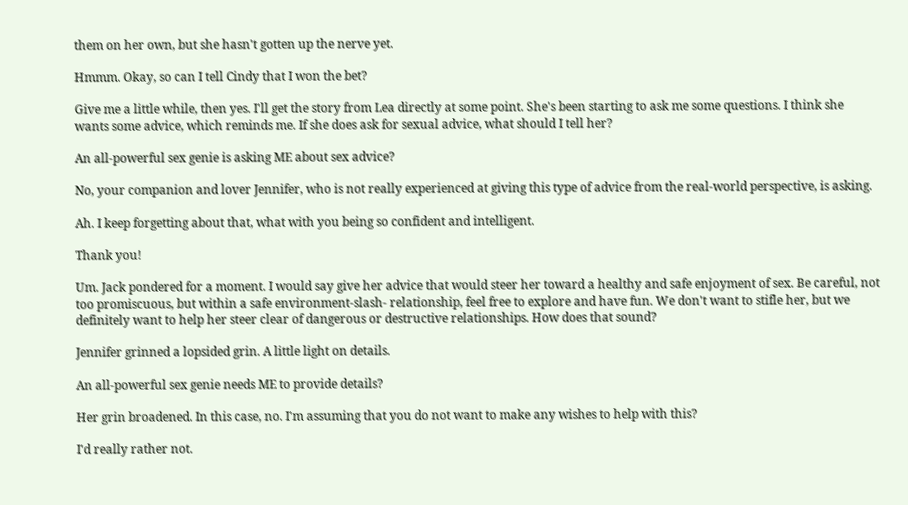them on her own, but she hasn't gotten up the nerve yet.

Hmmm. Okay, so can I tell Cindy that I won the bet?

Give me a little while, then yes. I'll get the story from Lea directly at some point. She's been starting to ask me some questions. I think she wants some advice, which reminds me. If she does ask for sexual advice, what should I tell her?

An all-powerful sex genie is asking ME about sex advice?

No, your companion and lover Jennifer, who is not really experienced at giving this type of advice from the real-world perspective, is asking.

Ah. I keep forgetting about that, what with you being so confident and intelligent.

Thank you!

Um. Jack pondered for a moment. I would say give her advice that would steer her toward a healthy and safe enjoyment of sex. Be careful, not too promiscuous, but within a safe environment-slash- relationship, feel free to explore and have fun. We don't want to stifle her, but we definitely want to help her steer clear of dangerous or destructive relationships. How does that sound?

Jennifer grinned a lopsided grin. A little light on details.

An all-powerful sex genie needs ME to provide details?

Her grin broadened. In this case, no. I'm assuming that you do not want to make any wishes to help with this?

I'd really rather not.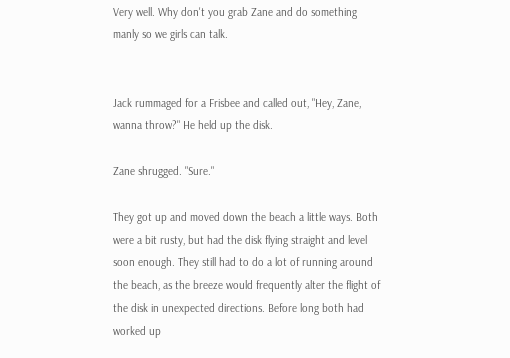Very well. Why don't you grab Zane and do something manly so we girls can talk.


Jack rummaged for a Frisbee and called out, "Hey, Zane, wanna throw?" He held up the disk.

Zane shrugged. "Sure."

They got up and moved down the beach a little ways. Both were a bit rusty, but had the disk flying straight and level soon enough. They still had to do a lot of running around the beach, as the breeze would frequently alter the flight of the disk in unexpected directions. Before long both had worked up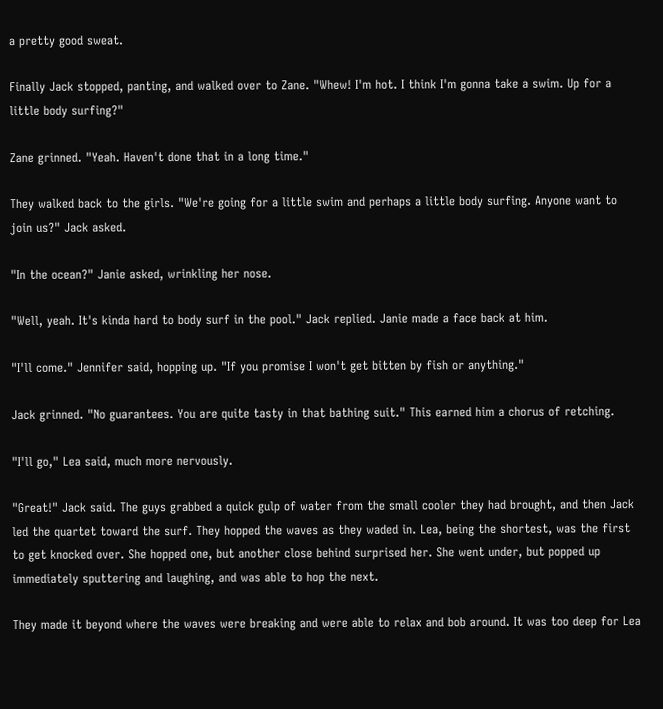a pretty good sweat.

Finally Jack stopped, panting, and walked over to Zane. "Whew! I'm hot. I think I'm gonna take a swim. Up for a little body surfing?"

Zane grinned. "Yeah. Haven't done that in a long time."

They walked back to the girls. "We're going for a little swim and perhaps a little body surfing. Anyone want to join us?" Jack asked.

"In the ocean?" Janie asked, wrinkling her nose.

"Well, yeah. It's kinda hard to body surf in the pool." Jack replied. Janie made a face back at him.

"I'll come." Jennifer said, hopping up. "If you promise I won't get bitten by fish or anything."

Jack grinned. "No guarantees. You are quite tasty in that bathing suit." This earned him a chorus of retching.

"I'll go," Lea said, much more nervously.

"Great!" Jack said. The guys grabbed a quick gulp of water from the small cooler they had brought, and then Jack led the quartet toward the surf. They hopped the waves as they waded in. Lea, being the shortest, was the first to get knocked over. She hopped one, but another close behind surprised her. She went under, but popped up immediately sputtering and laughing, and was able to hop the next.

They made it beyond where the waves were breaking and were able to relax and bob around. It was too deep for Lea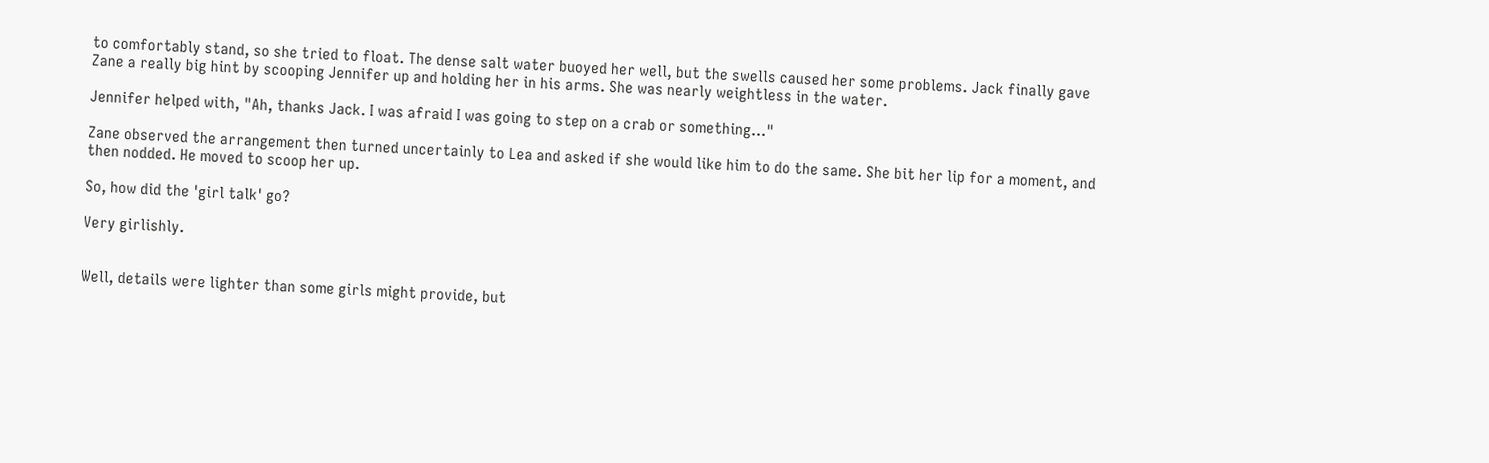to comfortably stand, so she tried to float. The dense salt water buoyed her well, but the swells caused her some problems. Jack finally gave Zane a really big hint by scooping Jennifer up and holding her in his arms. She was nearly weightless in the water.

Jennifer helped with, "Ah, thanks Jack. I was afraid I was going to step on a crab or something..."

Zane observed the arrangement then turned uncertainly to Lea and asked if she would like him to do the same. She bit her lip for a moment, and then nodded. He moved to scoop her up.

So, how did the 'girl talk' go?

Very girlishly.


Well, details were lighter than some girls might provide, but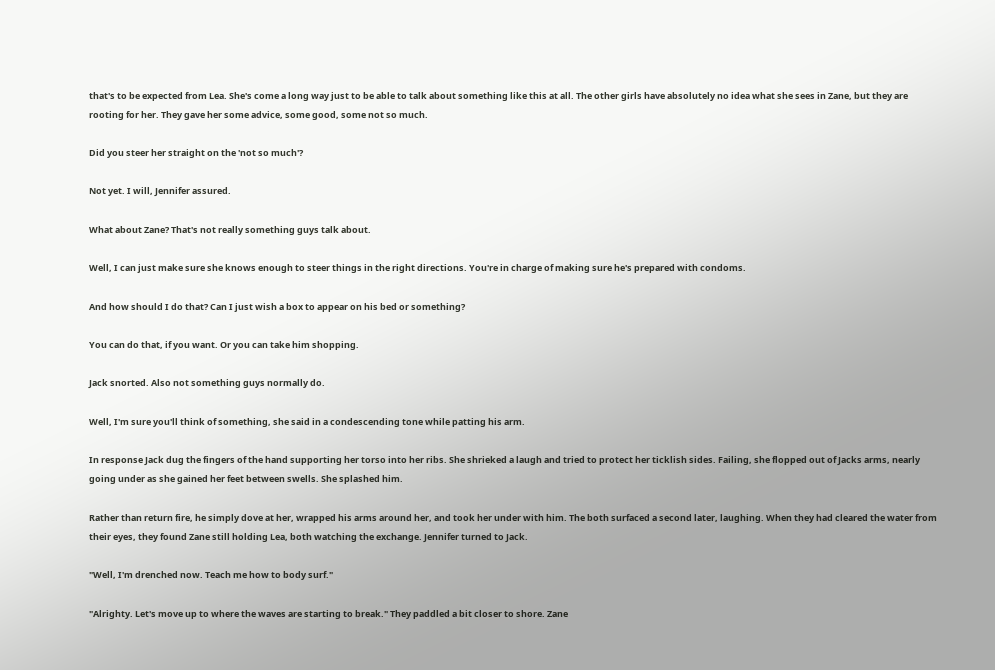that's to be expected from Lea. She's come a long way just to be able to talk about something like this at all. The other girls have absolutely no idea what she sees in Zane, but they are rooting for her. They gave her some advice, some good, some not so much.

Did you steer her straight on the 'not so much'?

Not yet. I will, Jennifer assured.

What about Zane? That's not really something guys talk about.

Well, I can just make sure she knows enough to steer things in the right directions. You're in charge of making sure he's prepared with condoms.

And how should I do that? Can I just wish a box to appear on his bed or something?

You can do that, if you want. Or you can take him shopping.

Jack snorted. Also not something guys normally do.

Well, I'm sure you'll think of something, she said in a condescending tone while patting his arm.

In response Jack dug the fingers of the hand supporting her torso into her ribs. She shrieked a laugh and tried to protect her ticklish sides. Failing, she flopped out of Jacks arms, nearly going under as she gained her feet between swells. She splashed him.

Rather than return fire, he simply dove at her, wrapped his arms around her, and took her under with him. The both surfaced a second later, laughing. When they had cleared the water from their eyes, they found Zane still holding Lea, both watching the exchange. Jennifer turned to Jack.

"Well, I'm drenched now. Teach me how to body surf."

"Alrighty. Let's move up to where the waves are starting to break." They paddled a bit closer to shore. Zane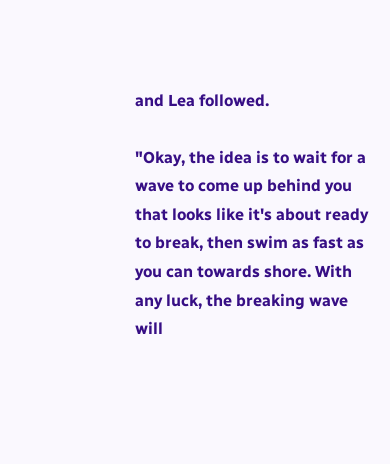and Lea followed.

"Okay, the idea is to wait for a wave to come up behind you that looks like it's about ready to break, then swim as fast as you can towards shore. With any luck, the breaking wave will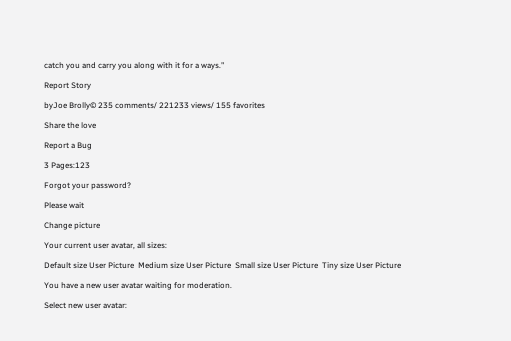catch you and carry you along with it for a ways."

Report Story

byJoe Brolly© 235 comments/ 221233 views/ 155 favorites

Share the love

Report a Bug

3 Pages:123

Forgot your password?

Please wait

Change picture

Your current user avatar, all sizes:

Default size User Picture  Medium size User Picture  Small size User Picture  Tiny size User Picture

You have a new user avatar waiting for moderation.

Select new user avatar: